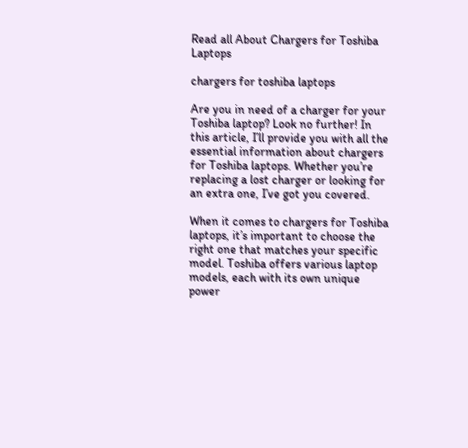Read all About Chargers for Toshiba Laptops

chargers for toshiba laptops

Are you in need of a charger for your Toshiba laptop? Look no further! In this article, I’ll provide you with all the essential information about chargers for Toshiba laptops. Whether you’re replacing a lost charger or looking for an extra one, I’ve got you covered.

When it comes to chargers for Toshiba laptops, it’s important to choose the right one that matches your specific model. Toshiba offers various laptop models, each with its own unique power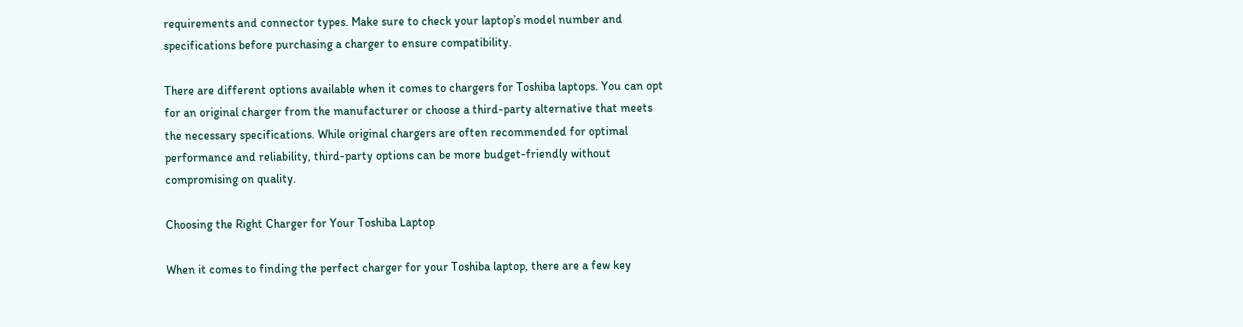requirements and connector types. Make sure to check your laptop’s model number and specifications before purchasing a charger to ensure compatibility.

There are different options available when it comes to chargers for Toshiba laptops. You can opt for an original charger from the manufacturer or choose a third-party alternative that meets the necessary specifications. While original chargers are often recommended for optimal performance and reliability, third-party options can be more budget-friendly without compromising on quality.

Choosing the Right Charger for Your Toshiba Laptop

When it comes to finding the perfect charger for your Toshiba laptop, there are a few key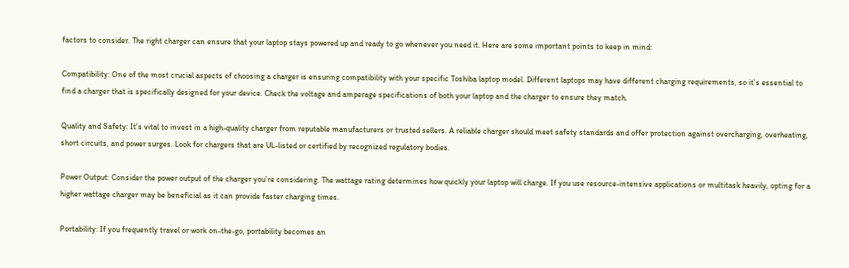factors to consider. The right charger can ensure that your laptop stays powered up and ready to go whenever you need it. Here are some important points to keep in mind:

Compatibility: One of the most crucial aspects of choosing a charger is ensuring compatibility with your specific Toshiba laptop model. Different laptops may have different charging requirements, so it’s essential to find a charger that is specifically designed for your device. Check the voltage and amperage specifications of both your laptop and the charger to ensure they match.

Quality and Safety: It’s vital to invest in a high-quality charger from reputable manufacturers or trusted sellers. A reliable charger should meet safety standards and offer protection against overcharging, overheating, short circuits, and power surges. Look for chargers that are UL-listed or certified by recognized regulatory bodies.

Power Output: Consider the power output of the charger you’re considering. The wattage rating determines how quickly your laptop will charge. If you use resource-intensive applications or multitask heavily, opting for a higher wattage charger may be beneficial as it can provide faster charging times.

Portability: If you frequently travel or work on-the-go, portability becomes an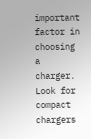important factor in choosing a charger. Look for compact chargers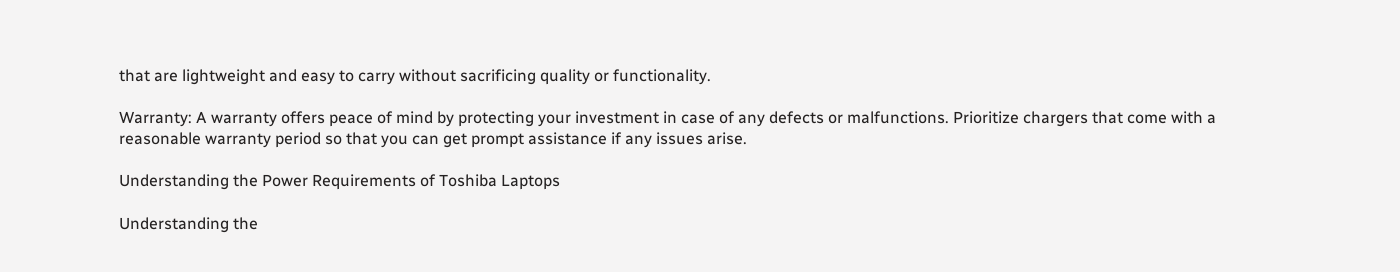that are lightweight and easy to carry without sacrificing quality or functionality.

Warranty: A warranty offers peace of mind by protecting your investment in case of any defects or malfunctions. Prioritize chargers that come with a reasonable warranty period so that you can get prompt assistance if any issues arise.

Understanding the Power Requirements of Toshiba Laptops

Understanding the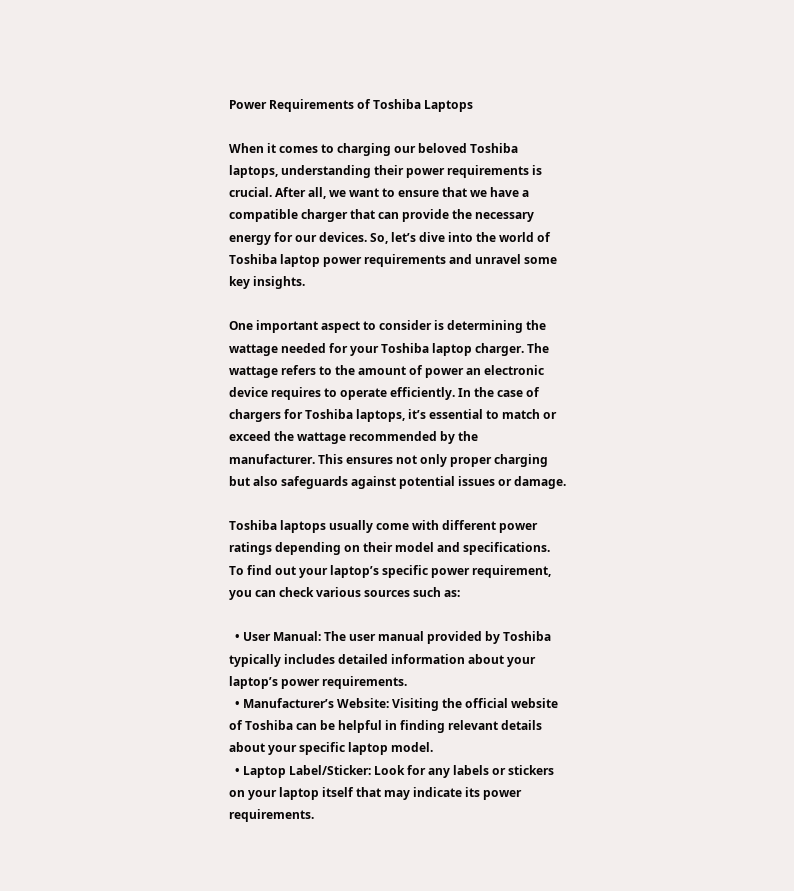Power Requirements of Toshiba Laptops

When it comes to charging our beloved Toshiba laptops, understanding their power requirements is crucial. After all, we want to ensure that we have a compatible charger that can provide the necessary energy for our devices. So, let’s dive into the world of Toshiba laptop power requirements and unravel some key insights.

One important aspect to consider is determining the wattage needed for your Toshiba laptop charger. The wattage refers to the amount of power an electronic device requires to operate efficiently. In the case of chargers for Toshiba laptops, it’s essential to match or exceed the wattage recommended by the manufacturer. This ensures not only proper charging but also safeguards against potential issues or damage.

Toshiba laptops usually come with different power ratings depending on their model and specifications. To find out your laptop’s specific power requirement, you can check various sources such as:

  • User Manual: The user manual provided by Toshiba typically includes detailed information about your laptop’s power requirements.
  • Manufacturer’s Website: Visiting the official website of Toshiba can be helpful in finding relevant details about your specific laptop model.
  • Laptop Label/Sticker: Look for any labels or stickers on your laptop itself that may indicate its power requirements.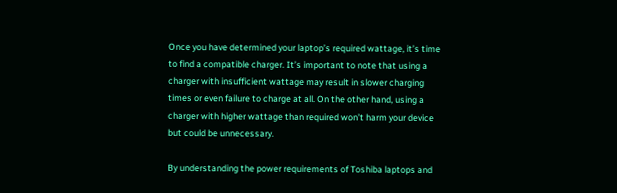Once you have determined your laptop’s required wattage, it’s time to find a compatible charger. It’s important to note that using a charger with insufficient wattage may result in slower charging times or even failure to charge at all. On the other hand, using a charger with higher wattage than required won’t harm your device but could be unnecessary.

By understanding the power requirements of Toshiba laptops and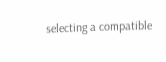selecting a compatible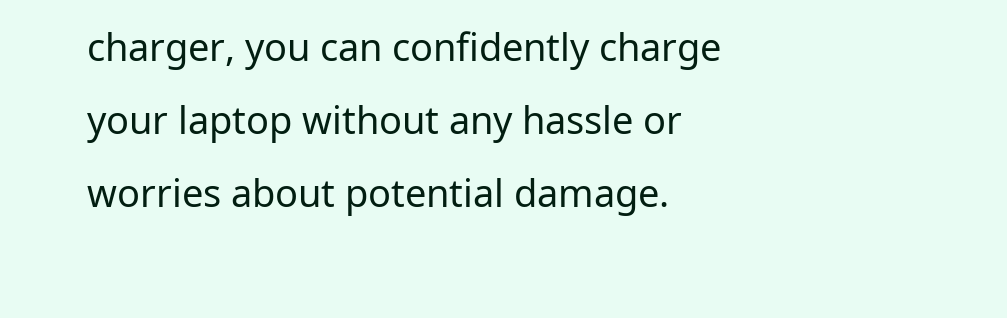charger, you can confidently charge your laptop without any hassle or worries about potential damage.